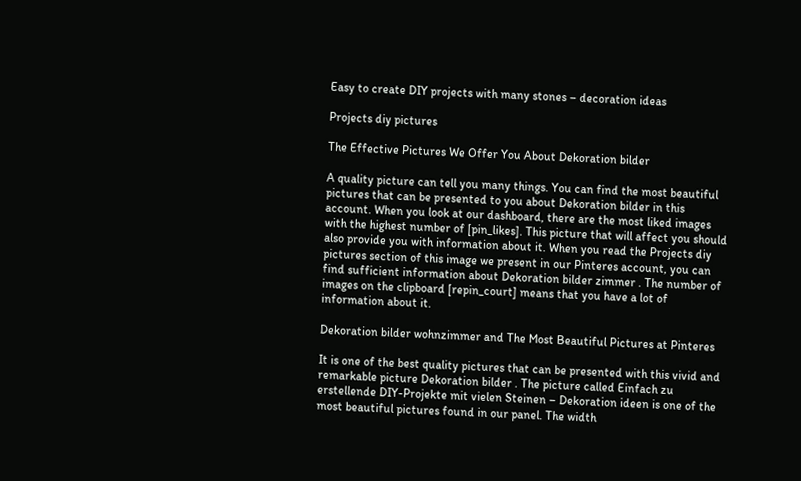Easy to create DIY projects with many stones – decoration ideas

Projects diy pictures

The Effective Pictures We Offer You About Dekoration bilder

A quality picture can tell you many things. You can find the most beautiful pictures that can be presented to you about Dekoration bilder in this account. When you look at our dashboard, there are the most liked images with the highest number of [pin_likes]. This picture that will affect you should also provide you with information about it. When you read the Projects diy pictures section of this image we present in our Pinteres account, you can find sufficient information about Dekoration bilder zimmer . The number of images on the clipboard [repin_court] means that you have a lot of information about it.

Dekoration bilder wohnzimmer and The Most Beautiful Pictures at Pinteres

It is one of the best quality pictures that can be presented with this vivid and remarkable picture Dekoration bilder . The picture called Einfach zu erstellende DIY-Projekte mit vielen Steinen – Dekoration ideen is one of the most beautiful pictures found in our panel. The width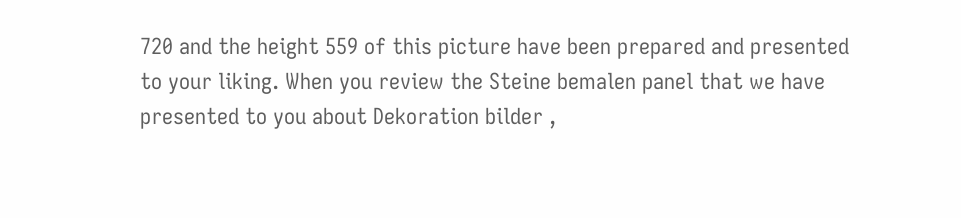720 and the height 559 of this picture have been prepared and presented to your liking. When you review the Steine bemalen panel that we have presented to you about Dekoration bilder ,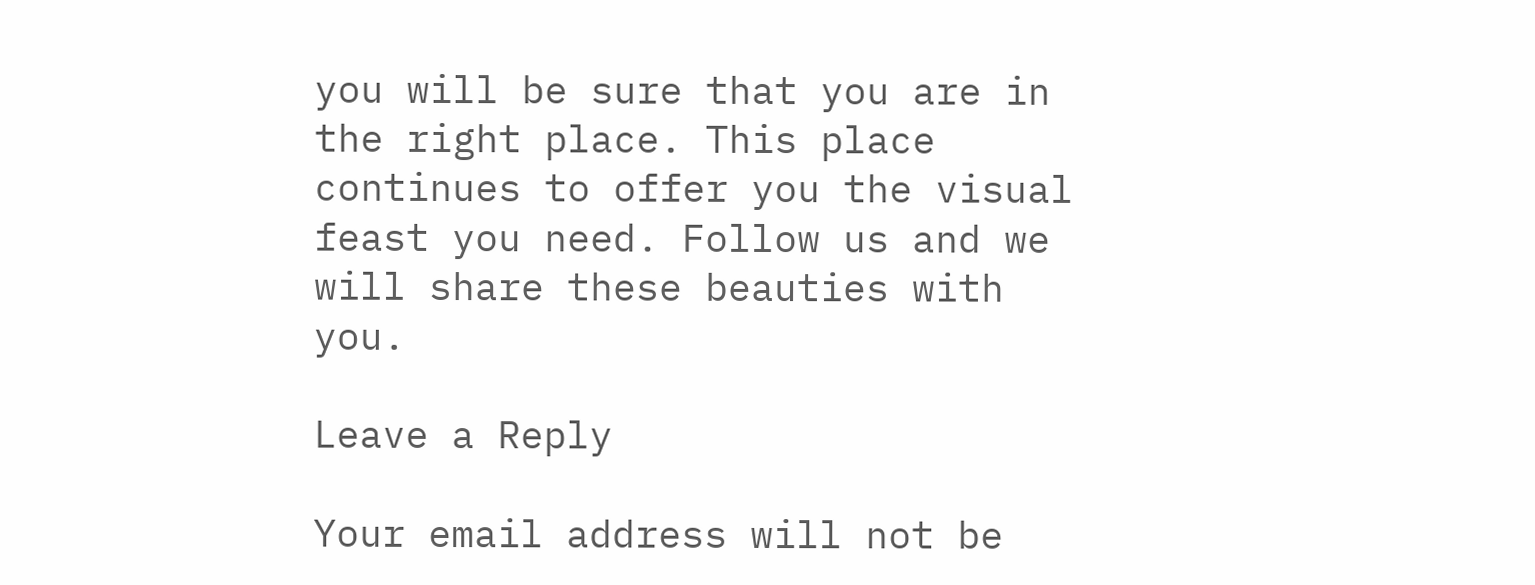you will be sure that you are in the right place. This place continues to offer you the visual feast you need. Follow us and we will share these beauties with you.

Leave a Reply

Your email address will not be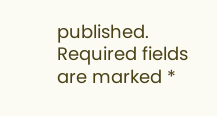published. Required fields are marked *